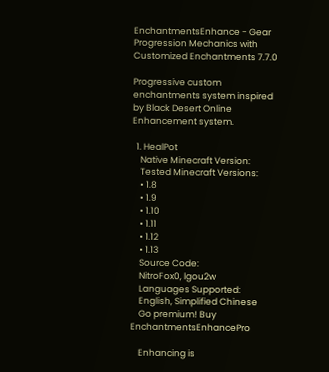EnchantmentsEnhance - Gear Progression Mechanics with Customized Enchantments 7.7.0

Progressive custom enchantments system inspired by Black Desert Online Enhancement system.

  1. HealPot
    Native Minecraft Version:
    Tested Minecraft Versions:
    • 1.8
    • 1.9
    • 1.10
    • 1.11
    • 1.12
    • 1.13
    Source Code:
    NitroFox0, lgou2w
    Languages Supported:
    English, Simplified Chinese
    Go premium! Buy EnchantmentsEnhancePro

    Enhancing is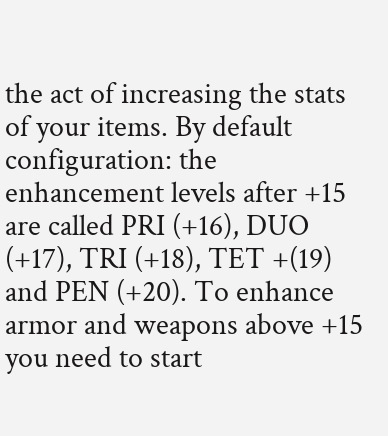the act of increasing the stats of your items. By default configuration: the enhancement levels after +15 are called PRI (+16), DUO (+17), TRI (+18), TET +(19) and PEN (+20). To enhance armor and weapons above +15 you need to start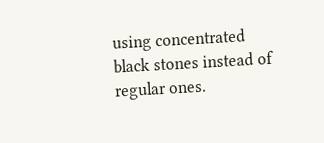using concentrated black stones instead of regular ones.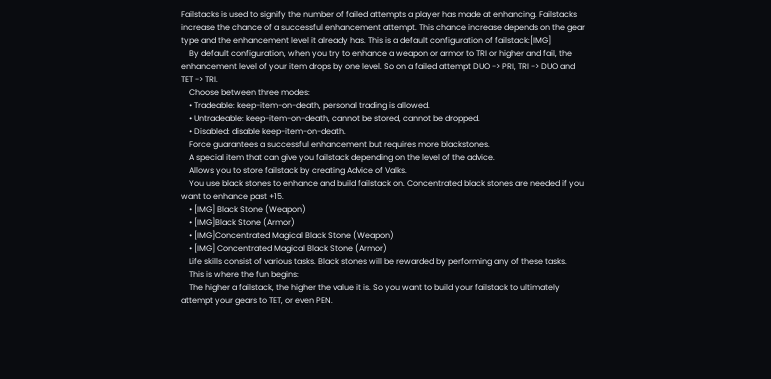Failstacks is used to signify the number of failed attempts a player has made at enhancing. Failstacks increase the chance of a successful enhancement attempt. This chance increase depends on the gear type and the enhancement level it already has. This is a default configuration of failstack:[IMG]
    By default configuration, when you try to enhance a weapon or armor to TRI or higher and fail, the enhancement level of your item drops by one level. So on a failed attempt DUO -> PRI, TRI -> DUO and TET -> TRI.
    Choose between three modes:
    • Tradeable: keep-item-on-death, personal trading is allowed.
    • Untradeable: keep-item-on-death, cannot be stored, cannot be dropped.
    • Disabled: disable keep-item-on-death.
    Force guarantees a successful enhancement but requires more blackstones.
    A special item that can give you failstack depending on the level of the advice.
    Allows you to store failstack by creating Advice of Valks.
    You use black stones to enhance and build failstack on. Concentrated black stones are needed if you want to enhance past +15.
    • [IMG] Black Stone (Weapon)
    • [IMG]Black Stone (Armor)
    • [IMG]Concentrated Magical Black Stone (Weapon)
    • [IMG] Concentrated Magical Black Stone (Armor)
    Life skills consist of various tasks. Black stones will be rewarded by performing any of these tasks.
    This is where the fun begins:
    The higher a failstack, the higher the value it is. So you want to build your failstack to ultimately attempt your gears to TET, or even PEN.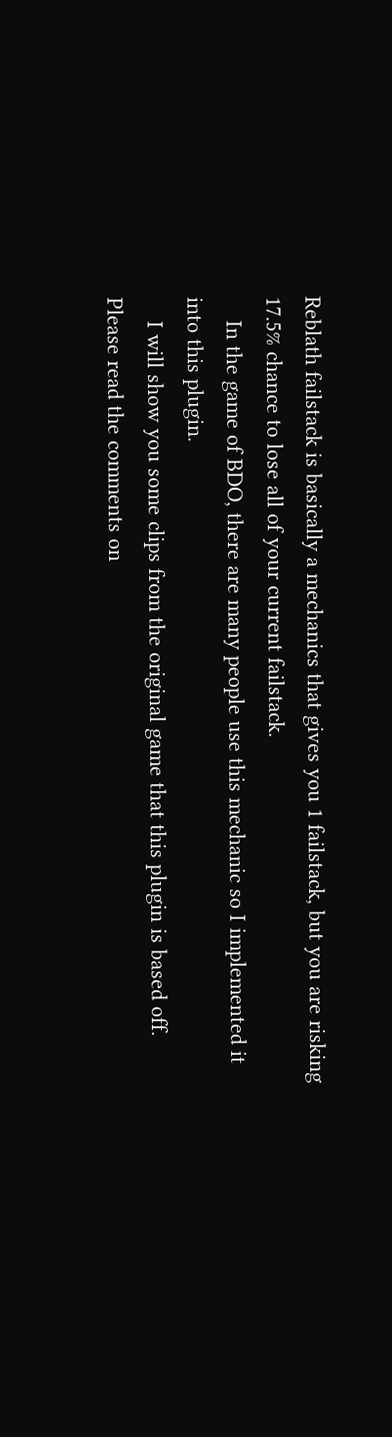Reblath failstack is basically a mechanics that gives you 1 failstack, but you are risking 17.5% chance to lose all of your current failstack.
    In the game of BDO, there are many people use this mechanic so I implemented it into this plugin.
    I will show you some clips from the original game that this plugin is based off. Please read the comments on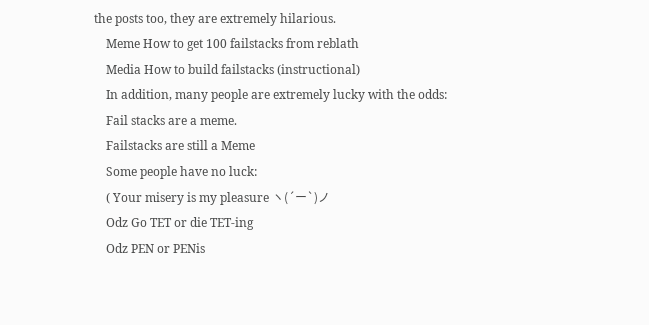the posts too, they are extremely hilarious.
    Meme How to get 100 failstacks from reblath
    Media How to build failstacks (instructional)
    In addition, many people are extremely lucky with the odds:
    Fail stacks are a meme.
    Failstacks are still a Meme
    Some people have no luck:
    ( Your misery is my pleasure ヽ(´ー`)ノ
    Odz Go TET or die TET-ing
    Odz PEN or PENis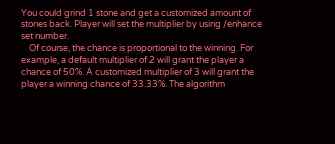You could grind 1 stone and get a customized amount of stones back. Player will set the multiplier by using /enhance set number.
    Of course, the chance is proportional to the winning. For example, a default multiplier of 2 will grant the player a chance of 50%. A customized multiplier of 3 will grant the player a winning chance of 33.33%. The algorithm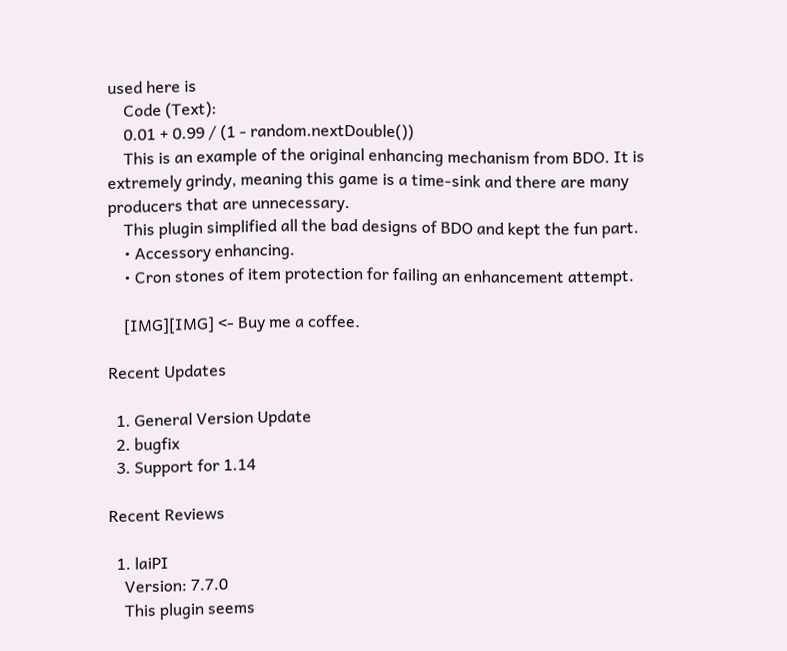used here is
    Code (Text):
    0.01 + 0.99 / (1 - random.nextDouble())
    This is an example of the original enhancing mechanism from BDO. It is extremely grindy, meaning this game is a time-sink and there are many producers that are unnecessary.
    This plugin simplified all the bad designs of BDO and kept the fun part.
    • Accessory enhancing.
    • Cron stones of item protection for failing an enhancement attempt.

    [IMG][IMG] <- Buy me a coffee.

Recent Updates

  1. General Version Update
  2. bugfix
  3. Support for 1.14

Recent Reviews

  1. laiPI
    Version: 7.7.0
    This plugin seems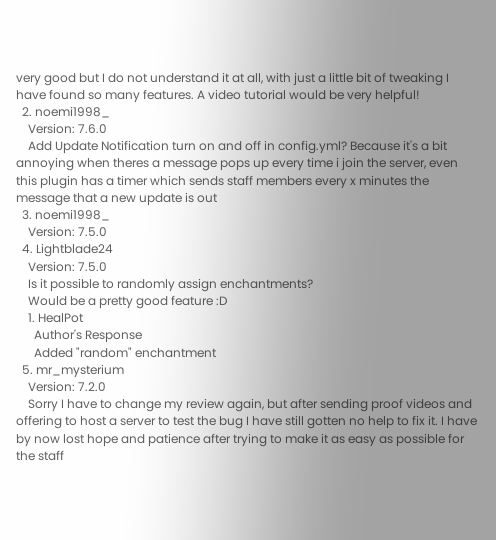very good but I do not understand it at all, with just a little bit of tweaking I have found so many features. A video tutorial would be very helpful!
  2. noemi1998_
    Version: 7.6.0
    Add Update Notification turn on and off in config.yml? Because it's a bit annoying when theres a message pops up every time i join the server, even this plugin has a timer which sends staff members every x minutes the message that a new update is out
  3. noemi1998_
    Version: 7.5.0
  4. Lightblade24
    Version: 7.5.0
    Is it possible to randomly assign enchantments?
    Would be a pretty good feature :D
    1. HealPot
      Author's Response
      Added "random" enchantment
  5. mr_mysterium
    Version: 7.2.0
    Sorry I have to change my review again, but after sending proof videos and offering to host a server to test the bug I have still gotten no help to fix it. I have by now lost hope and patience after trying to make it as easy as possible for the staff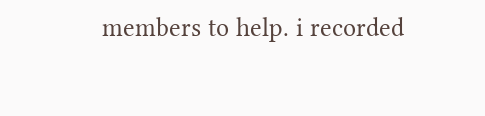members to help. i recorded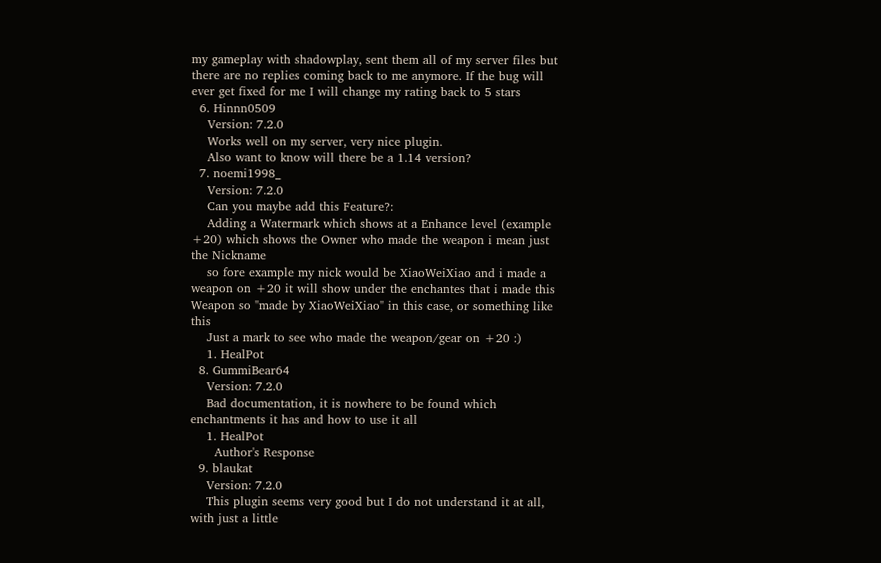my gameplay with shadowplay, sent them all of my server files but there are no replies coming back to me anymore. If the bug will ever get fixed for me I will change my rating back to 5 stars
  6. Hinnn0509
    Version: 7.2.0
    Works well on my server, very nice plugin.
    Also want to know will there be a 1.14 version?
  7. noemi1998_
    Version: 7.2.0
    Can you maybe add this Feature?:
    Adding a Watermark which shows at a Enhance level (example +20) which shows the Owner who made the weapon i mean just the Nickname
    so fore example my nick would be XiaoWeiXiao and i made a weapon on +20 it will show under the enchantes that i made this Weapon so "made by XiaoWeiXiao" in this case, or something like this
    Just a mark to see who made the weapon/gear on +20 :)
    1. HealPot
  8. GummiBear64
    Version: 7.2.0
    Bad documentation, it is nowhere to be found which enchantments it has and how to use it all
    1. HealPot
      Author's Response
  9. blaukat
    Version: 7.2.0
    This plugin seems very good but I do not understand it at all, with just a little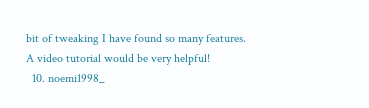bit of tweaking I have found so many features. A video tutorial would be very helpful!
  10. noemi1998_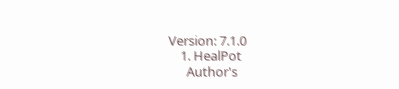Version: 7.1.0
    1. HealPot
      Author's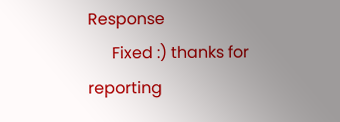Response
      Fixed :) thanks for reporting